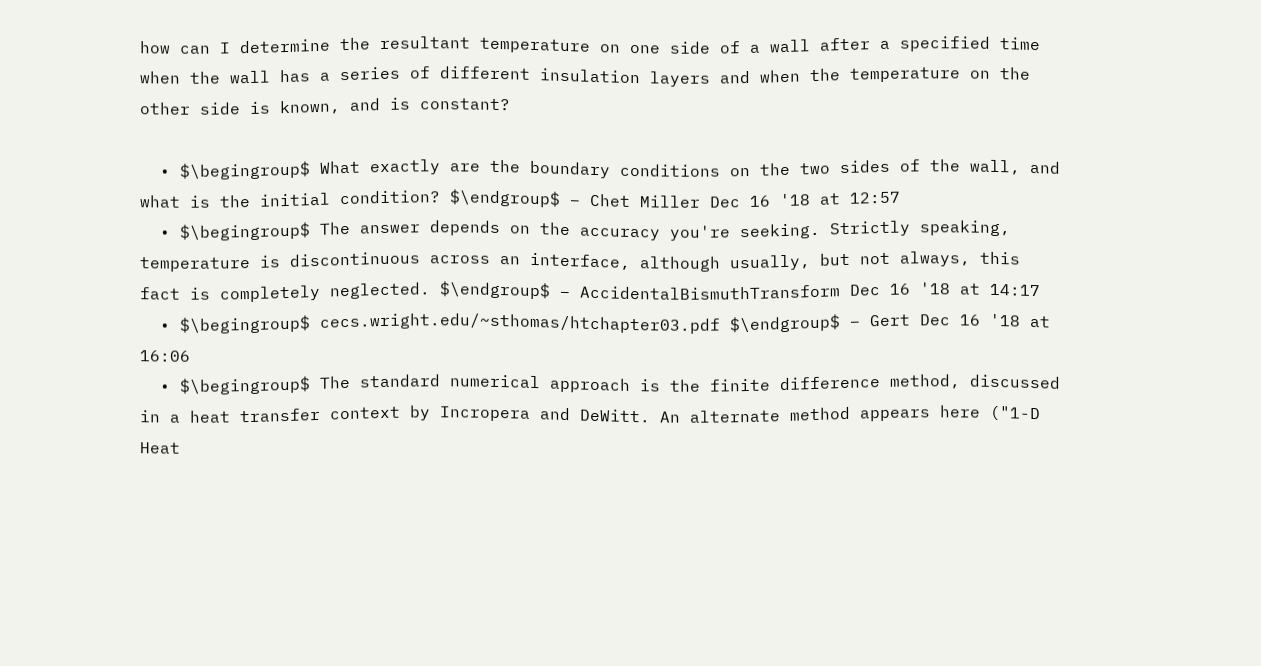how can I determine the resultant temperature on one side of a wall after a specified time when the wall has a series of different insulation layers and when the temperature on the other side is known, and is constant?

  • $\begingroup$ What exactly are the boundary conditions on the two sides of the wall, and what is the initial condition? $\endgroup$ – Chet Miller Dec 16 '18 at 12:57
  • $\begingroup$ The answer depends on the accuracy you're seeking. Strictly speaking, temperature is discontinuous across an interface, although usually, but not always, this fact is completely neglected. $\endgroup$ – AccidentalBismuthTransform Dec 16 '18 at 14:17
  • $\begingroup$ cecs.wright.edu/~sthomas/htchapter03.pdf $\endgroup$ – Gert Dec 16 '18 at 16:06
  • $\begingroup$ The standard numerical approach is the finite difference method, discussed in a heat transfer context by Incropera and DeWitt. An alternate method appears here ("1-D Heat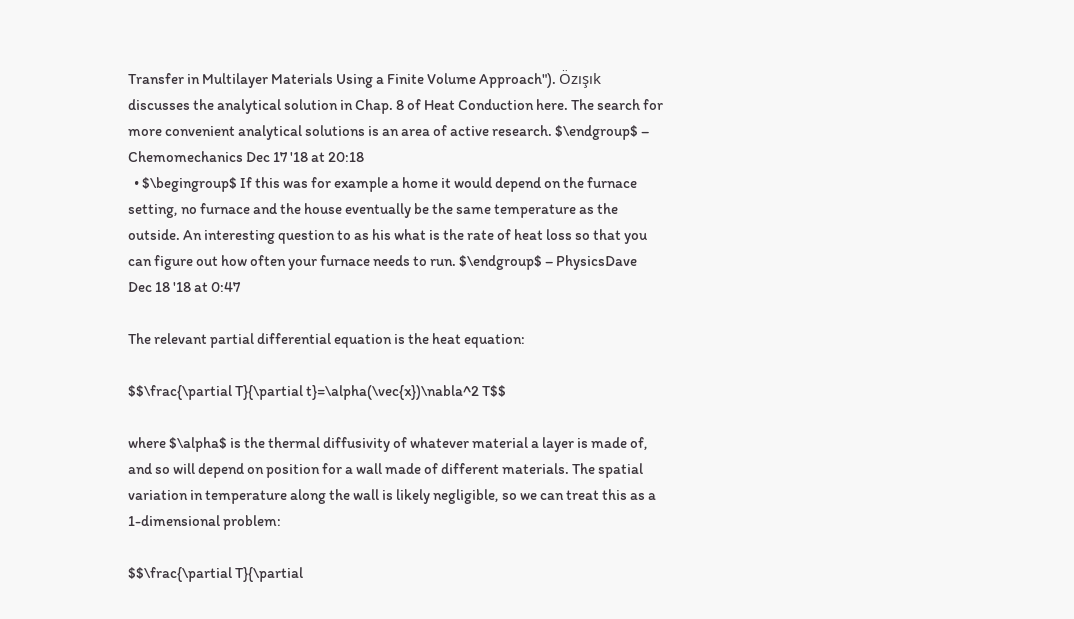Transfer in Multilayer Materials Using a Finite Volume Approach"). Özışık discusses the analytical solution in Chap. 8 of Heat Conduction here. The search for more convenient analytical solutions is an area of active research. $\endgroup$ – Chemomechanics Dec 17 '18 at 20:18
  • $\begingroup$ If this was for example a home it would depend on the furnace setting, no furnace and the house eventually be the same temperature as the outside. An interesting question to as his what is the rate of heat loss so that you can figure out how often your furnace needs to run. $\endgroup$ – PhysicsDave Dec 18 '18 at 0:47

The relevant partial differential equation is the heat equation:

$$\frac{\partial T}{\partial t}=\alpha(\vec{x})\nabla^2 T$$

where $\alpha$ is the thermal diffusivity of whatever material a layer is made of, and so will depend on position for a wall made of different materials. The spatial variation in temperature along the wall is likely negligible, so we can treat this as a 1-dimensional problem:

$$\frac{\partial T}{\partial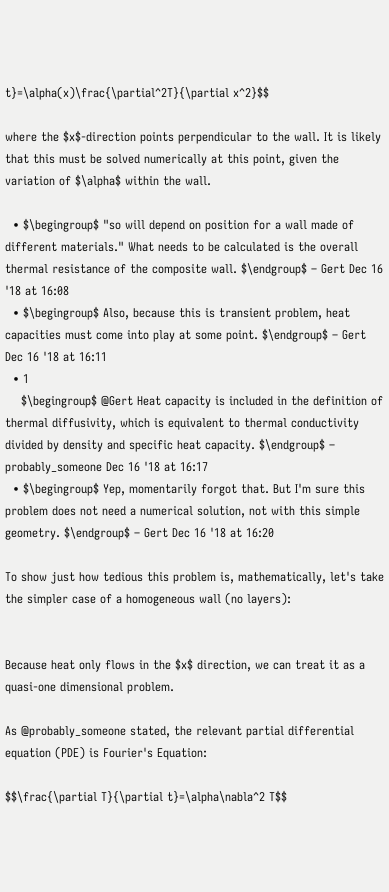t}=\alpha(x)\frac{\partial^2T}{\partial x^2}$$

where the $x$-direction points perpendicular to the wall. It is likely that this must be solved numerically at this point, given the variation of $\alpha$ within the wall.

  • $\begingroup$ "so will depend on position for a wall made of different materials." What needs to be calculated is the overall thermal resistance of the composite wall. $\endgroup$ – Gert Dec 16 '18 at 16:08
  • $\begingroup$ Also, because this is transient problem, heat capacities must come into play at some point. $\endgroup$ – Gert Dec 16 '18 at 16:11
  • 1
    $\begingroup$ @Gert Heat capacity is included in the definition of thermal diffusivity, which is equivalent to thermal conductivity divided by density and specific heat capacity. $\endgroup$ – probably_someone Dec 16 '18 at 16:17
  • $\begingroup$ Yep, momentarily forgot that. But I'm sure this problem does not need a numerical solution, not with this simple geometry. $\endgroup$ – Gert Dec 16 '18 at 16:20

To show just how tedious this problem is, mathematically, let's take the simpler case of a homogeneous wall (no layers):


Because heat only flows in the $x$ direction, we can treat it as a quasi-one dimensional problem.

As @probably_someone stated, the relevant partial differential equation (PDE) is Fourier's Equation:

$$\frac{\partial T}{\partial t}=\alpha\nabla^2 T$$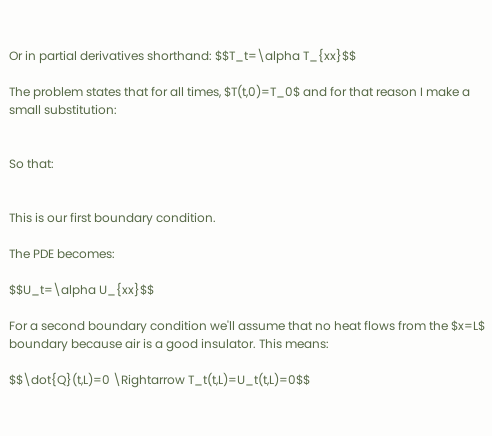Or in partial derivatives shorthand: $$T_t=\alpha T_{xx}$$

The problem states that for all times, $T(t,0)=T_0$ and for that reason I make a small substitution:


So that:


This is our first boundary condition.

The PDE becomes:

$$U_t=\alpha U_{xx}$$

For a second boundary condition we'll assume that no heat flows from the $x=L$ boundary because air is a good insulator. This means:

$$\dot{Q}(t,L)=0 \Rightarrow T_t(t,L)=U_t(t,L)=0$$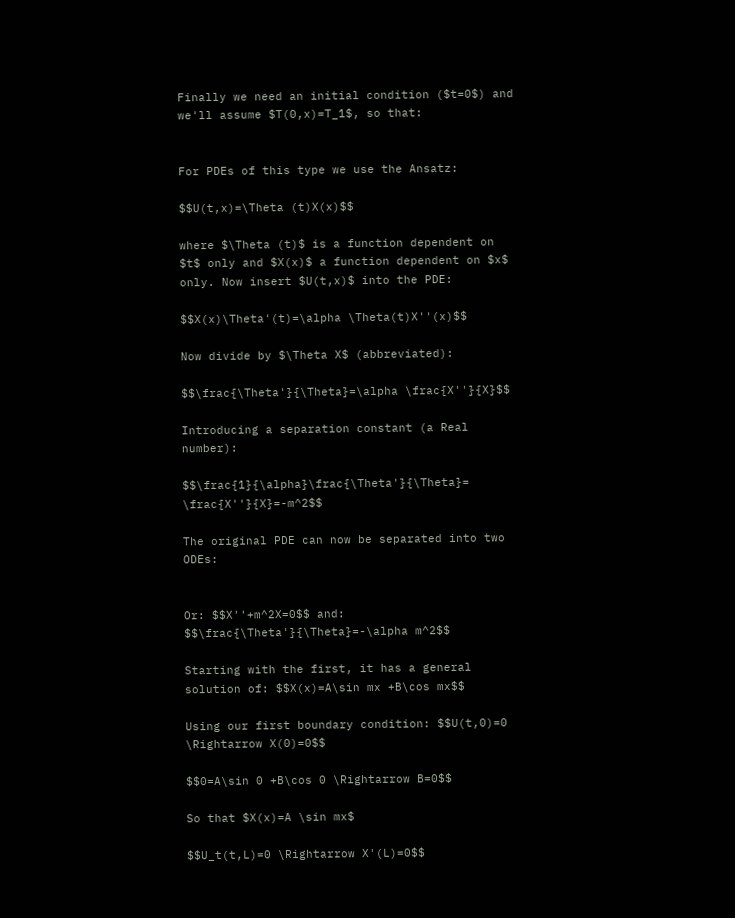Finally we need an initial condition ($t=0$) and we'll assume $T(0,x)=T_1$, so that:


For PDEs of this type we use the Ansatz:

$$U(t,x)=\Theta (t)X(x)$$

where $\Theta (t)$ is a function dependent on $t$ only and $X(x)$ a function dependent on $x$ only. Now insert $U(t,x)$ into the PDE:

$$X(x)\Theta'(t)=\alpha \Theta(t)X''(x)$$

Now divide by $\Theta X$ (abbreviated):

$$\frac{\Theta'}{\Theta}=\alpha \frac{X''}{X}$$

Introducing a separation constant (a Real number):

$$\frac{1}{\alpha}\frac{\Theta'}{\Theta}= \frac{X''}{X}=-m^2$$

The original PDE can now be separated into two ODEs:


Or: $$X''+m^2X=0$$ and: $$\frac{\Theta'}{\Theta}=-\alpha m^2$$

Starting with the first, it has a general solution of: $$X(x)=A\sin mx +B\cos mx$$

Using our first boundary condition: $$U(t,0)=0 \Rightarrow X(0)=0$$

$$0=A\sin 0 +B\cos 0 \Rightarrow B=0$$

So that $X(x)=A \sin mx$

$$U_t(t,L)=0 \Rightarrow X'(L)=0$$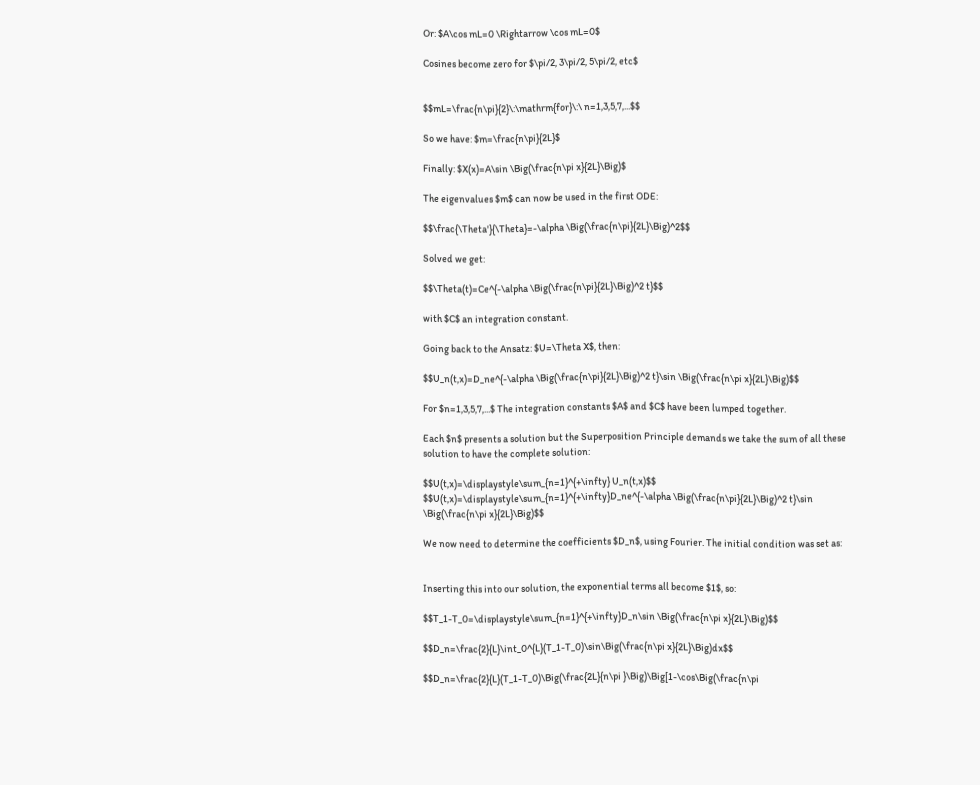Or: $A\cos mL=0 \Rightarrow \cos mL=0$

Cosines become zero for $\pi/2, 3\pi/2, 5\pi/2, etc$


$$mL=\frac{n\pi}{2}\:\mathrm{for}\:\ n=1,3,5,7,...$$

So we have: $m=\frac{n\pi}{2L}$

Finally: $X(x)=A\sin \Big(\frac{n\pi x}{2L}\Big)$

The eigenvalues $m$ can now be used in the first ODE:

$$\frac{\Theta'}{\Theta}=-\alpha \Big(\frac{n\pi}{2L}\Big)^2$$

Solved we get:

$$\Theta(t)=Ce^{-\alpha \Big(\frac{n\pi}{2L}\Big)^2 t}$$

with $C$ an integration constant.

Going back to the Ansatz: $U=\Theta X$, then:

$$U_n(t,x)=D_ne^{-\alpha \Big(\frac{n\pi}{2L}\Big)^2 t}\sin \Big(\frac{n\pi x}{2L}\Big)$$

For $n=1,3,5,7,...$ The integration constants $A$ and $C$ have been lumped together.

Each $n$ presents a solution but the Superposition Principle demands we take the sum of all these solution to have the complete solution:

$$U(t,x)=\displaystyle\sum_{n=1}^{+\infty} U_n(t,x)$$ $$U(t,x)=\displaystyle\sum_{n=1}^{+\infty}D_ne^{-\alpha \Big(\frac{n\pi}{2L}\Big)^2 t}\sin \Big(\frac{n\pi x}{2L}\Big)$$

We now need to determine the coefficients $D_n$, using Fourier. The initial condition was set as:


Inserting this into our solution, the exponential terms all become $1$, so:

$$T_1-T_0=\displaystyle\sum_{n=1}^{+\infty}D_n\sin \Big(\frac{n\pi x}{2L}\Big)$$

$$D_n=\frac{2}{L}\int_0^{L}(T_1-T_0)\sin\Big(\frac{n\pi x}{2L}\Big)dx$$

$$D_n=\frac{2}{L}(T_1-T_0)\Big(\frac{2L}{n\pi }\Big)\Big[1-\cos\Big(\frac{n\pi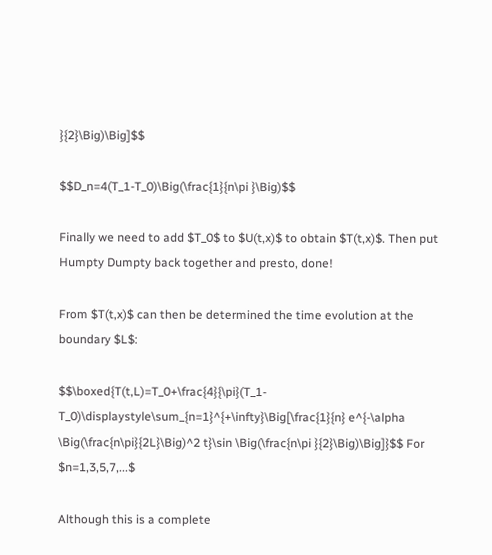}{2}\Big)\Big]$$

$$D_n=4(T_1-T_0)\Big(\frac{1}{n\pi }\Big)$$

Finally we need to add $T_0$ to $U(t,x)$ to obtain $T(t,x)$. Then put Humpty Dumpty back together and presto, done!

From $T(t,x)$ can then be determined the time evolution at the boundary $L$:

$$\boxed{T(t,L)=T_0+\frac{4}{\pi}(T_1-T_0)\displaystyle\sum_{n=1}^{+\infty}\Big[\frac{1}{n} e^{-\alpha \Big(\frac{n\pi}{2L}\Big)^2 t}\sin \Big(\frac{n\pi }{2}\Big)\Big]}$$ For $n=1,3,5,7,...$

Although this is a complete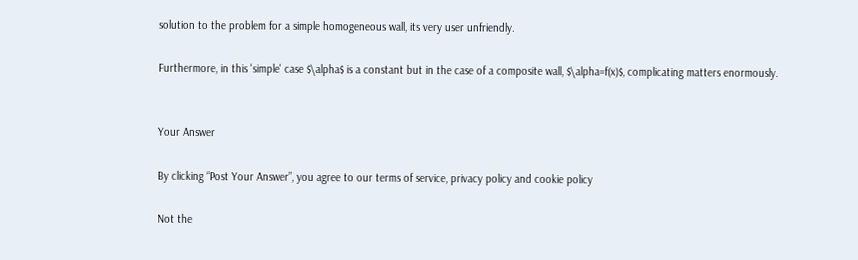solution to the problem for a simple homogeneous wall, its very user unfriendly.

Furthermore, in this 'simple' case $\alpha$ is a constant but in the case of a composite wall, $\alpha=f(x)$, complicating matters enormously.


Your Answer

By clicking “Post Your Answer”, you agree to our terms of service, privacy policy and cookie policy

Not the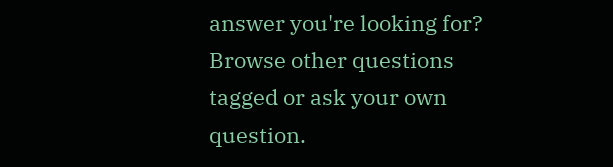answer you're looking for? Browse other questions tagged or ask your own question.